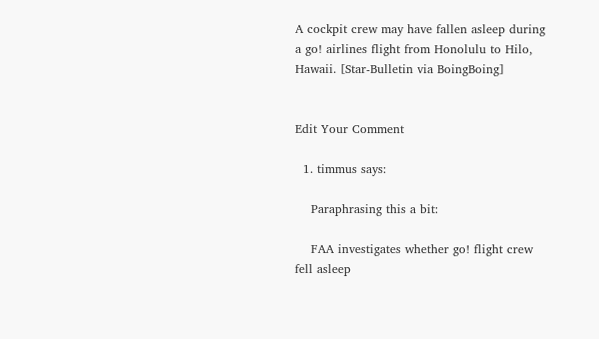A cockpit crew may have fallen asleep during a go! airlines flight from Honolulu to Hilo, Hawaii. [Star-Bulletin via BoingBoing]


Edit Your Comment

  1. timmus says:

    Paraphrasing this a bit:

    FAA investigates whether go! flight crew fell asleep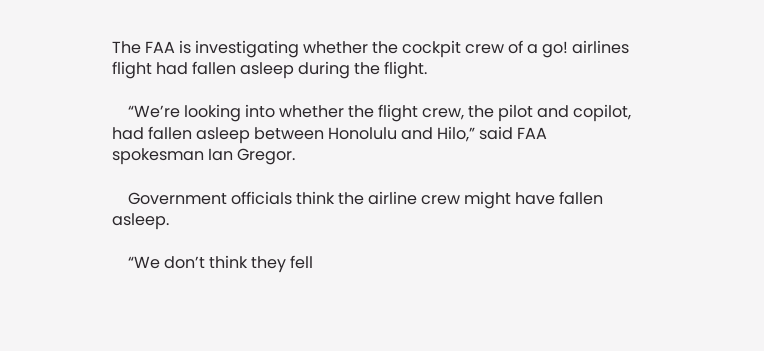The FAA is investigating whether the cockpit crew of a go! airlines flight had fallen asleep during the flight.

    “We’re looking into whether the flight crew, the pilot and copilot, had fallen asleep between Honolulu and Hilo,” said FAA spokesman Ian Gregor.

    Government officials think the airline crew might have fallen asleep.

    “We don’t think they fell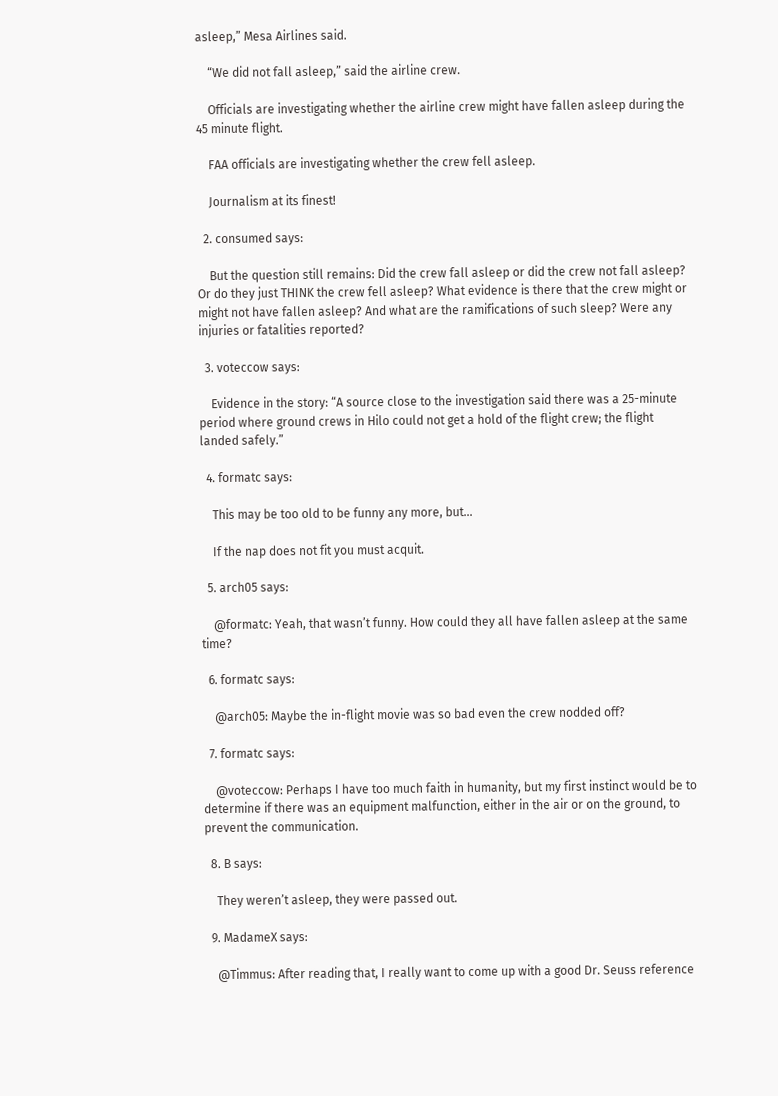asleep,” Mesa Airlines said.

    “We did not fall asleep,” said the airline crew.

    Officials are investigating whether the airline crew might have fallen asleep during the 45 minute flight.

    FAA officials are investigating whether the crew fell asleep.

    Journalism at its finest!

  2. consumed says:

    But the question still remains: Did the crew fall asleep or did the crew not fall asleep? Or do they just THINK the crew fell asleep? What evidence is there that the crew might or might not have fallen asleep? And what are the ramifications of such sleep? Were any injuries or fatalities reported?

  3. voteccow says:

    Evidence in the story: “A source close to the investigation said there was a 25-minute period where ground crews in Hilo could not get a hold of the flight crew; the flight landed safely.”

  4. formatc says:

    This may be too old to be funny any more, but…

    If the nap does not fit you must acquit.

  5. arch05 says:

    @formatc: Yeah, that wasn’t funny. How could they all have fallen asleep at the same time?

  6. formatc says:

    @arch05: Maybe the in-flight movie was so bad even the crew nodded off?

  7. formatc says:

    @voteccow: Perhaps I have too much faith in humanity, but my first instinct would be to determine if there was an equipment malfunction, either in the air or on the ground, to prevent the communication.

  8. B says:

    They weren’t asleep, they were passed out.

  9. MadameX says:

    @Timmus: After reading that, I really want to come up with a good Dr. Seuss reference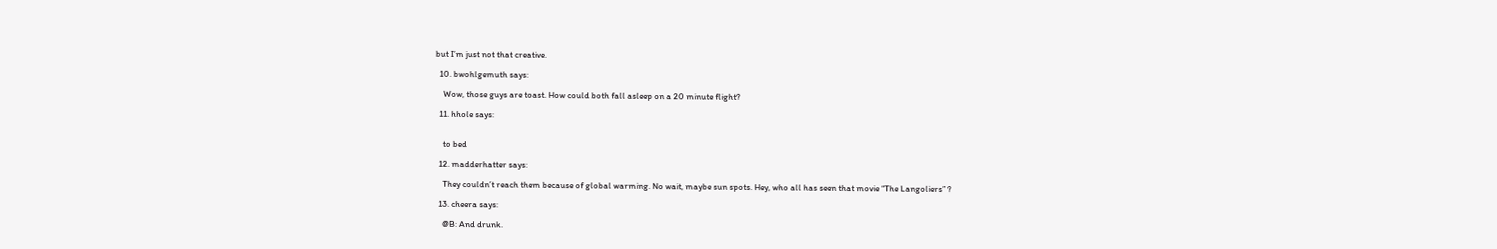but I’m just not that creative.

  10. bwohlgemuth says:

    Wow, those guys are toast. How could both fall asleep on a 20 minute flight?

  11. hhole says:


    to bed

  12. madderhatter says:

    They couldn’t reach them because of global warming. No wait, maybe sun spots. Hey, who all has seen that movie “The Langoliers” ?

  13. cheera says:

    @B: And drunk.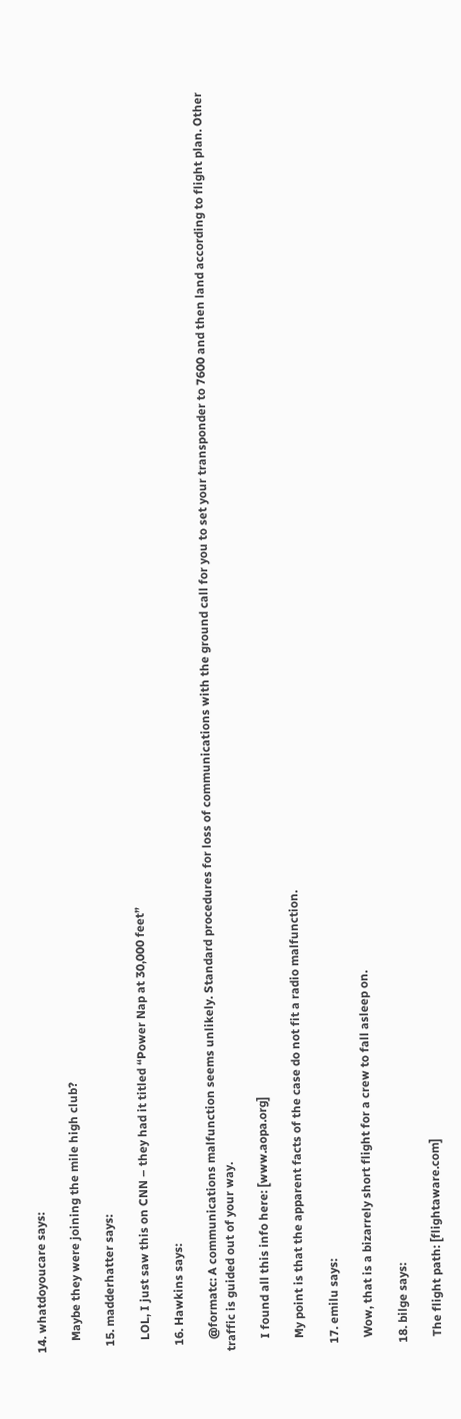14. whatdoyoucare says:

    Maybe they were joining the mile high club?

  15. madderhatter says:

    LOL, I just saw this on CNN – they had it titled “Power Nap at 30,000 feet”

  16. Hawkins says:

    @formatc: A communications malfunction seems unlikely. Standard procedures for loss of communications with the ground call for you to set your transponder to 7600 and then land according to flight plan. Other traffic is guided out of your way.

    I found all this info here: [www.aopa.org]

    My point is that the apparent facts of the case do not fit a radio malfunction.

  17. emilu says:

    Wow, that is a bizarrely short flight for a crew to fall asleep on.

  18. bilge says:

    The flight path: [flightaware.com]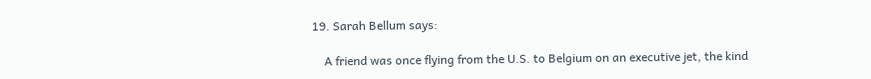19. Sarah Bellum says:

    A friend was once flying from the U.S. to Belgium on an executive jet, the kind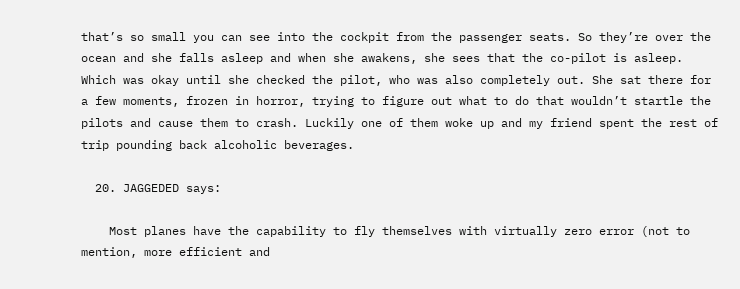that’s so small you can see into the cockpit from the passenger seats. So they’re over the ocean and she falls asleep and when she awakens, she sees that the co-pilot is asleep. Which was okay until she checked the pilot, who was also completely out. She sat there for a few moments, frozen in horror, trying to figure out what to do that wouldn’t startle the pilots and cause them to crash. Luckily one of them woke up and my friend spent the rest of trip pounding back alcoholic beverages.

  20. JAGGEDED says:

    Most planes have the capability to fly themselves with virtually zero error (not to mention, more efficient and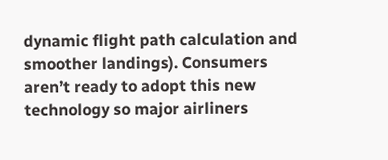dynamic flight path calculation and smoother landings). Consumers aren’t ready to adopt this new technology so major airliners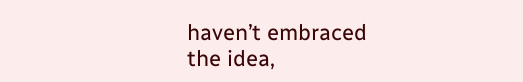haven’t embraced the idea,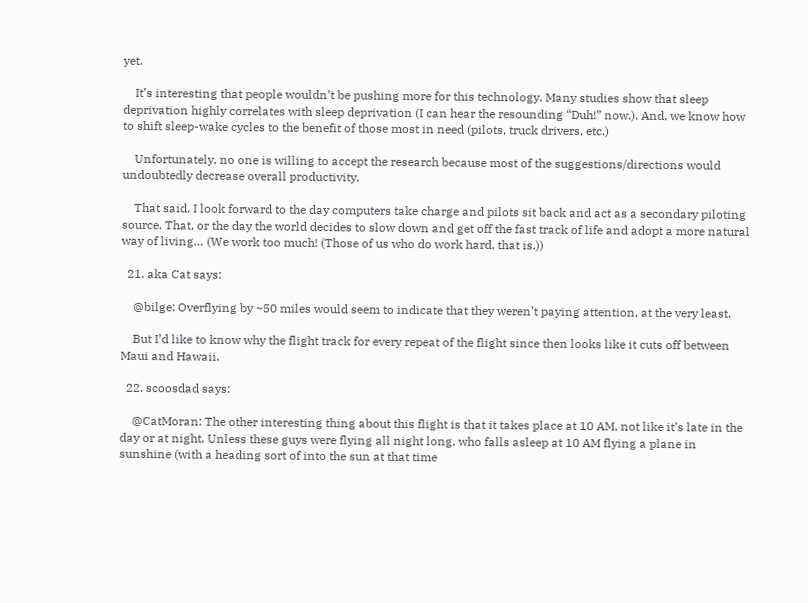yet.

    It’s interesting that people wouldn’t be pushing more for this technology. Many studies show that sleep deprivation highly correlates with sleep deprivation (I can hear the resounding “Duh!” now.). And, we know how to shift sleep-wake cycles to the benefit of those most in need (pilots, truck drivers, etc.)

    Unfortunately, no one is willing to accept the research because most of the suggestions/directions would undoubtedly decrease overall productivity.

    That said, I look forward to the day computers take charge and pilots sit back and act as a secondary piloting source. That, or the day the world decides to slow down and get off the fast track of life and adopt a more natural way of living… (We work too much! (Those of us who do work hard, that is.))

  21. aka Cat says:

    @bilge: Overflying by ~50 miles would seem to indicate that they weren’t paying attention, at the very least.

    But I’d like to know why the flight track for every repeat of the flight since then looks like it cuts off between Maui and Hawaii.

  22. scoosdad says:

    @CatMoran: The other interesting thing about this flight is that it takes place at 10 AM, not like it’s late in the day or at night. Unless these guys were flying all night long, who falls asleep at 10 AM flying a plane in sunshine (with a heading sort of into the sun at that time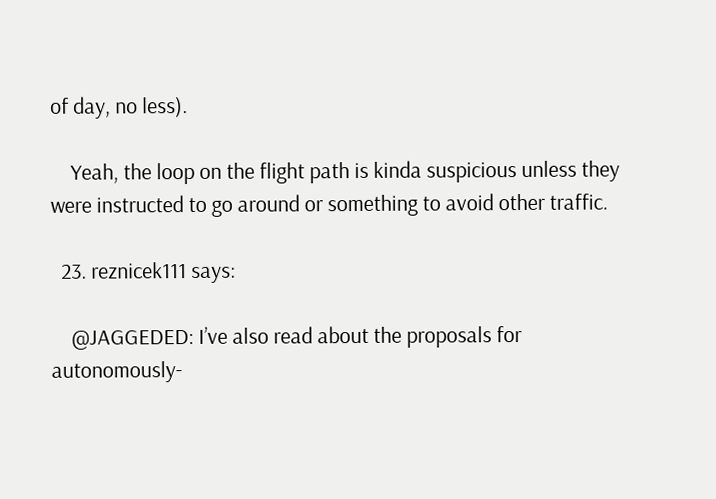of day, no less).

    Yeah, the loop on the flight path is kinda suspicious unless they were instructed to go around or something to avoid other traffic.

  23. reznicek111 says:

    @JAGGEDED: I’ve also read about the proposals for autonomously-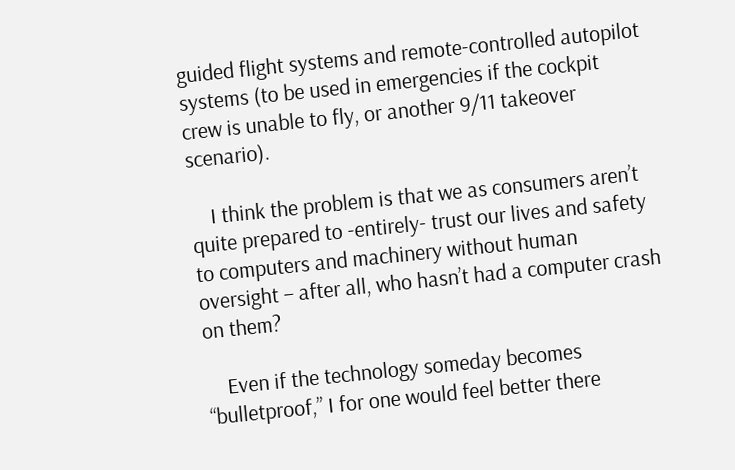guided flight systems and remote-controlled autopilot systems (to be used in emergencies if the cockpit crew is unable to fly, or another 9/11 takeover scenario).

    I think the problem is that we as consumers aren’t quite prepared to -entirely- trust our lives and safety to computers and machinery without human oversight – after all, who hasn’t had a computer crash on them?

    Even if the technology someday becomes “bulletproof,” I for one would feel better there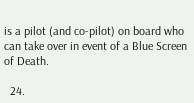is a pilot (and co-pilot) on board who can take over in event of a Blue Screen of Death.

  24.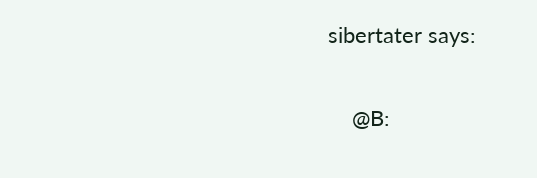sibertater says:

    @B: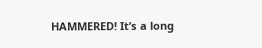HAMMERED! It’s a long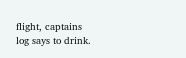flight, captains log says to drink.